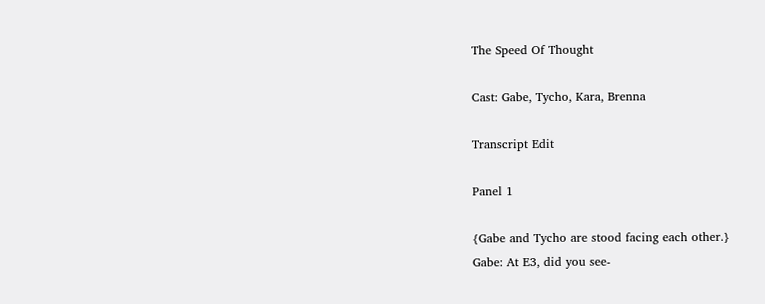The Speed Of Thought

Cast: Gabe, Tycho, Kara, Brenna

Transcript Edit

Panel 1

{Gabe and Tycho are stood facing each other.}
Gabe: At E3, did you see-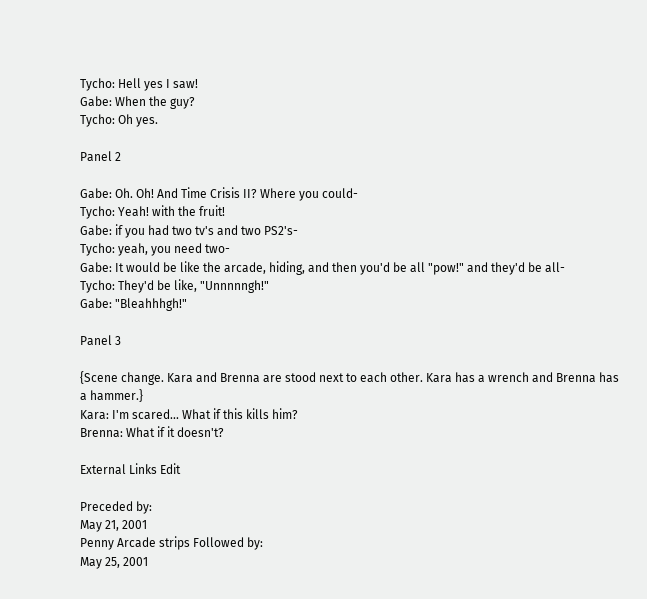Tycho: Hell yes I saw!
Gabe: When the guy?
Tycho: Oh yes.

Panel 2

Gabe: Oh. Oh! And Time Crisis II? Where you could-
Tycho: Yeah! with the fruit!
Gabe: if you had two tv's and two PS2's-
Tycho: yeah, you need two-
Gabe: It would be like the arcade, hiding, and then you'd be all "pow!" and they'd be all-
Tycho: They'd be like, "Unnnnngh!"
Gabe: "Bleahhhgh!"

Panel 3

{Scene change. Kara and Brenna are stood next to each other. Kara has a wrench and Brenna has a hammer.}
Kara: I'm scared... What if this kills him?
Brenna: What if it doesn't?

External Links Edit

Preceded by:
May 21, 2001
Penny Arcade strips Followed by:
May 25, 2001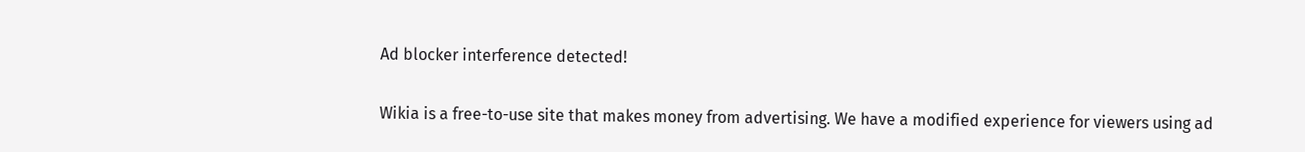Ad blocker interference detected!

Wikia is a free-to-use site that makes money from advertising. We have a modified experience for viewers using ad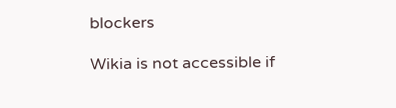blockers

Wikia is not accessible if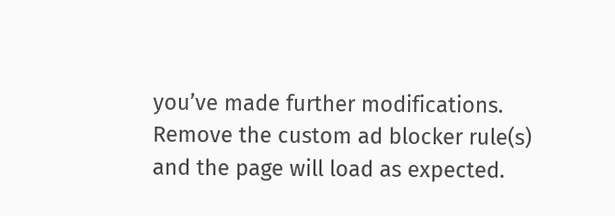you’ve made further modifications. Remove the custom ad blocker rule(s) and the page will load as expected.